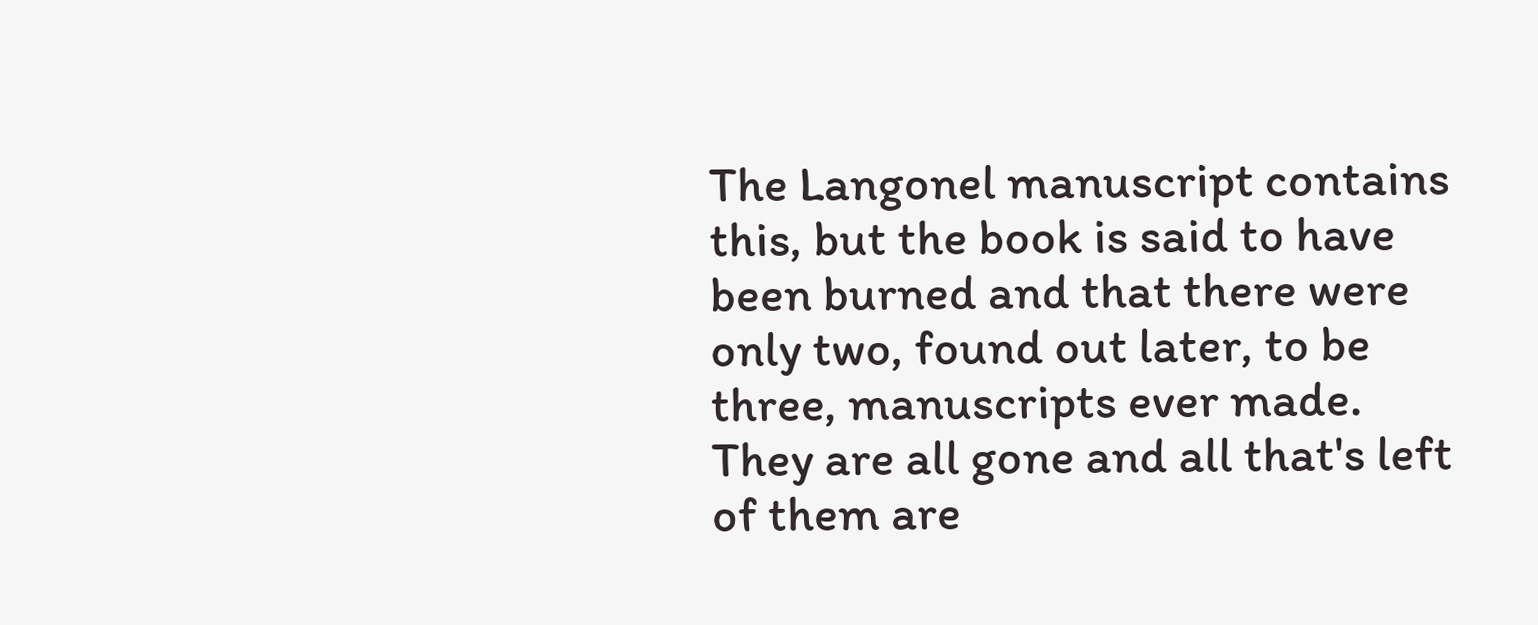The Langonel manuscript contains this, but the book is said to have been burned and that there were only two, found out later, to be three, manuscripts ever made. They are all gone and all that's left of them are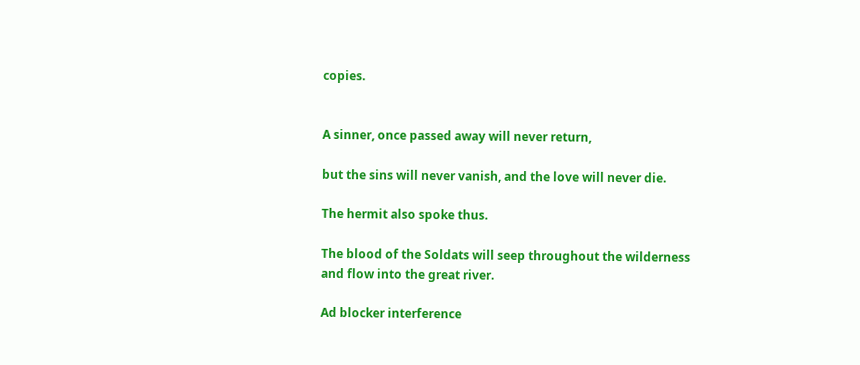copies.


A sinner, once passed away will never return,

but the sins will never vanish, and the love will never die.

The hermit also spoke thus.

The blood of the Soldats will seep throughout the wilderness and flow into the great river.

Ad blocker interference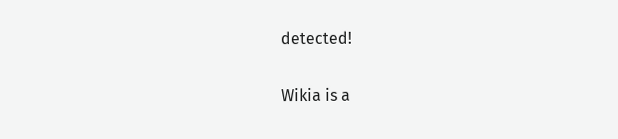detected!

Wikia is a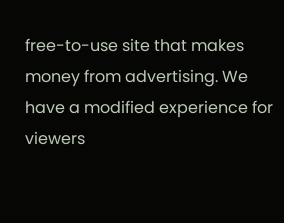free-to-use site that makes money from advertising. We have a modified experience for viewers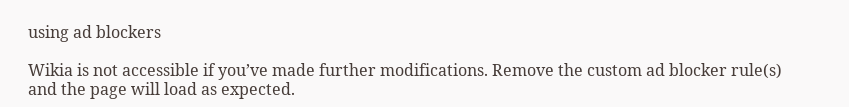using ad blockers

Wikia is not accessible if you’ve made further modifications. Remove the custom ad blocker rule(s) and the page will load as expected.